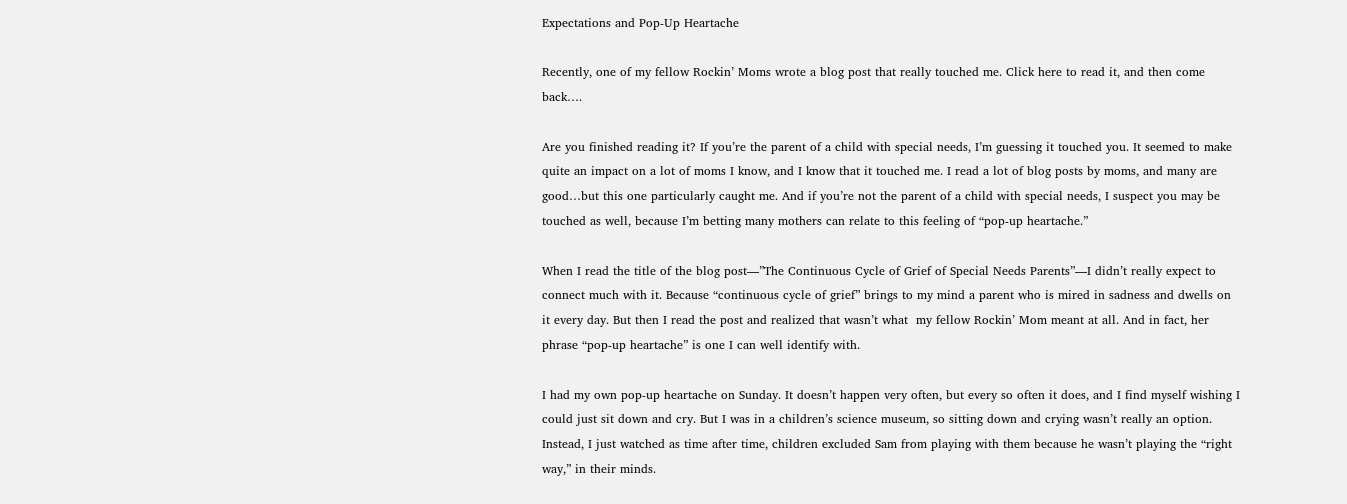Expectations and Pop-Up Heartache

Recently, one of my fellow Rockin’ Moms wrote a blog post that really touched me. Click here to read it, and then come back….

Are you finished reading it? If you’re the parent of a child with special needs, I’m guessing it touched you. It seemed to make quite an impact on a lot of moms I know, and I know that it touched me. I read a lot of blog posts by moms, and many are good…but this one particularly caught me. And if you’re not the parent of a child with special needs, I suspect you may be touched as well, because I’m betting many mothers can relate to this feeling of “pop-up heartache.”

When I read the title of the blog post—”The Continuous Cycle of Grief of Special Needs Parents”—I didn’t really expect to connect much with it. Because “continuous cycle of grief” brings to my mind a parent who is mired in sadness and dwells on it every day. But then I read the post and realized that wasn’t what  my fellow Rockin’ Mom meant at all. And in fact, her phrase “pop-up heartache” is one I can well identify with.

I had my own pop-up heartache on Sunday. It doesn’t happen very often, but every so often it does, and I find myself wishing I could just sit down and cry. But I was in a children’s science museum, so sitting down and crying wasn’t really an option. Instead, I just watched as time after time, children excluded Sam from playing with them because he wasn’t playing the “right way,” in their minds.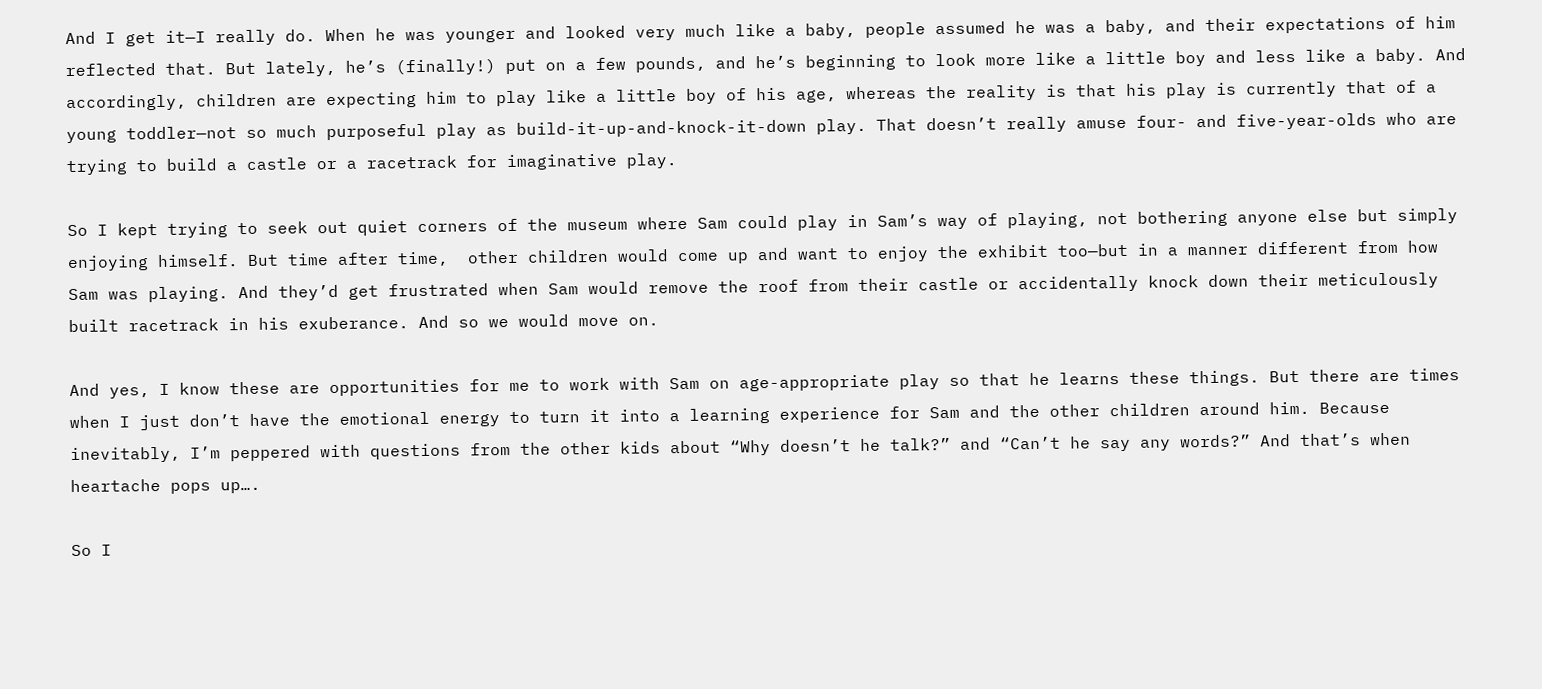And I get it—I really do. When he was younger and looked very much like a baby, people assumed he was a baby, and their expectations of him reflected that. But lately, he’s (finally!) put on a few pounds, and he’s beginning to look more like a little boy and less like a baby. And accordingly, children are expecting him to play like a little boy of his age, whereas the reality is that his play is currently that of a young toddler—not so much purposeful play as build-it-up-and-knock-it-down play. That doesn’t really amuse four- and five-year-olds who are trying to build a castle or a racetrack for imaginative play.

So I kept trying to seek out quiet corners of the museum where Sam could play in Sam’s way of playing, not bothering anyone else but simply enjoying himself. But time after time,  other children would come up and want to enjoy the exhibit too—but in a manner different from how Sam was playing. And they’d get frustrated when Sam would remove the roof from their castle or accidentally knock down their meticulously built racetrack in his exuberance. And so we would move on.

And yes, I know these are opportunities for me to work with Sam on age-appropriate play so that he learns these things. But there are times when I just don’t have the emotional energy to turn it into a learning experience for Sam and the other children around him. Because inevitably, I’m peppered with questions from the other kids about “Why doesn’t he talk?” and “Can’t he say any words?” And that’s when heartache pops up….

So I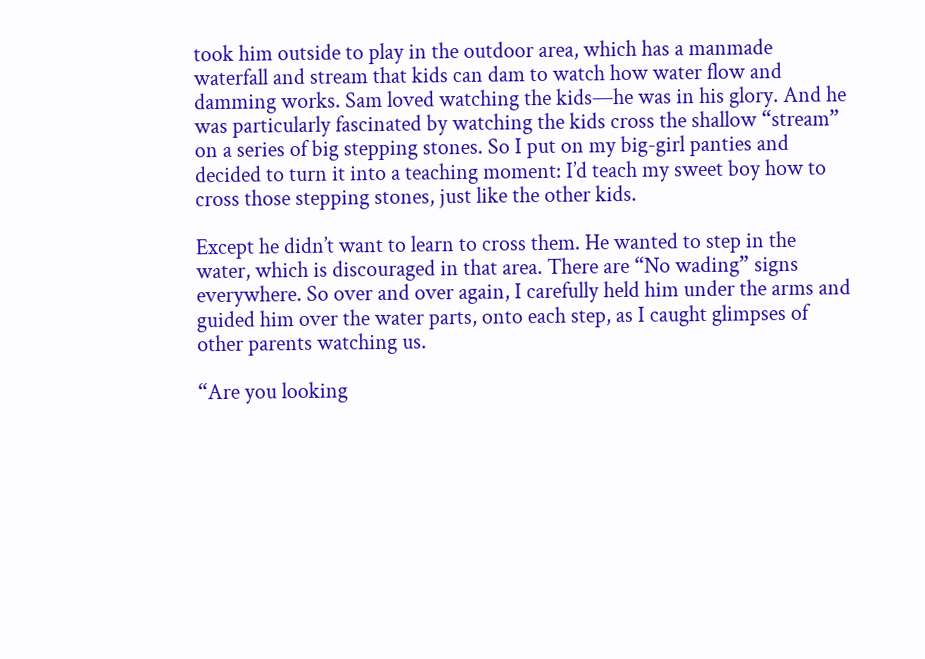took him outside to play in the outdoor area, which has a manmade waterfall and stream that kids can dam to watch how water flow and damming works. Sam loved watching the kids—he was in his glory. And he was particularly fascinated by watching the kids cross the shallow “stream” on a series of big stepping stones. So I put on my big-girl panties and decided to turn it into a teaching moment: I’d teach my sweet boy how to cross those stepping stones, just like the other kids.

Except he didn’t want to learn to cross them. He wanted to step in the water, which is discouraged in that area. There are “No wading” signs everywhere. So over and over again, I carefully held him under the arms and guided him over the water parts, onto each step, as I caught glimpses of other parents watching us.

“Are you looking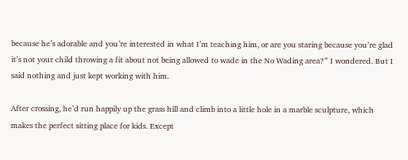because he’s adorable and you’re interested in what I’m teaching him, or are you staring because you’re glad it’s not your child throwing a fit about not being allowed to wade in the No Wading area?” I wondered. But I said nothing and just kept working with him.

After crossing, he’d run happily up the grass hill and climb into a little hole in a marble sculpture, which makes the perfect sitting place for kids. Except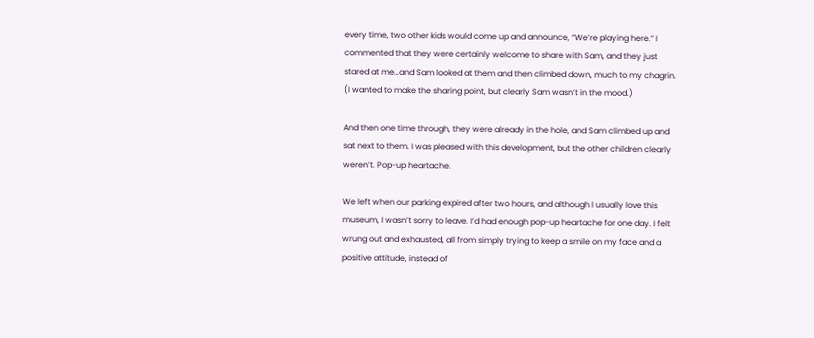every time, two other kids would come up and announce, “We’re playing here.” I commented that they were certainly welcome to share with Sam, and they just stared at me…and Sam looked at them and then climbed down, much to my chagrin. (I wanted to make the sharing point, but clearly Sam wasn’t in the mood.)

And then one time through, they were already in the hole, and Sam climbed up and sat next to them. I was pleased with this development, but the other children clearly weren’t. Pop-up heartache.

We left when our parking expired after two hours, and although I usually love this museum, I wasn’t sorry to leave. I’d had enough pop-up heartache for one day. I felt wrung out and exhausted, all from simply trying to keep a smile on my face and a positive attitude, instead of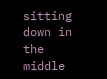sitting down in the middle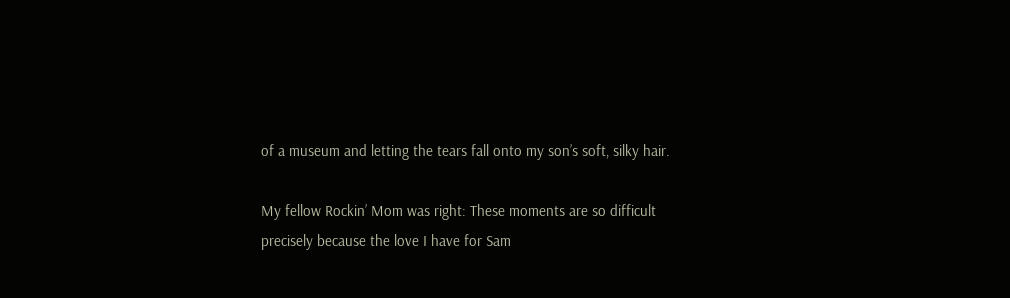of a museum and letting the tears fall onto my son’s soft, silky hair.

My fellow Rockin’ Mom was right: These moments are so difficult precisely because the love I have for Sam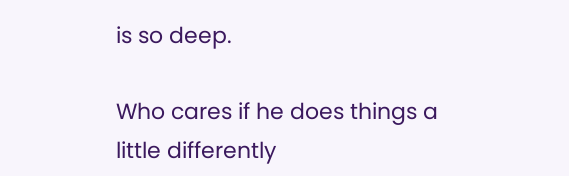is so deep.

Who cares if he does things a little differently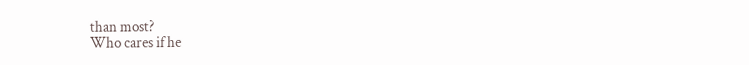than most?
Who cares if he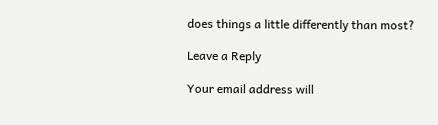does things a little differently than most?

Leave a Reply

Your email address will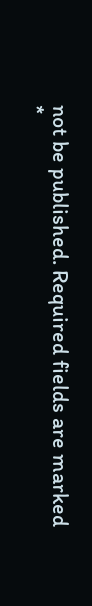not be published. Required fields are marked *